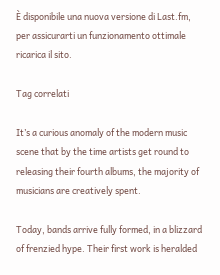È disponibile una nuova versione di Last.fm, per assicurarti un funzionamento ottimale ricarica il sito.

Tag correlati

It’s a curious anomaly of the modern music scene that by the time artists get round to releasing their fourth albums, the majority of musicians are creatively spent.

Today, bands arrive fully formed, in a blizzard of frenzied hype. Their first work is heralded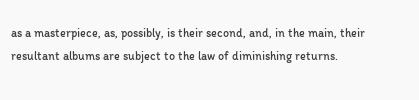as a masterpiece, as, possibly, is their second, and, in the main, their resultant albums are subject to the law of diminishing returns.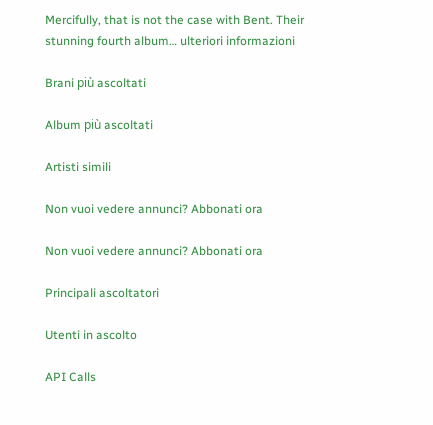Mercifully, that is not the case with Bent. Their stunning fourth album… ulteriori informazioni

Brani più ascoltati

Album più ascoltati

Artisti simili

Non vuoi vedere annunci? Abbonati ora

Non vuoi vedere annunci? Abbonati ora

Principali ascoltatori

Utenti in ascolto

API Calls